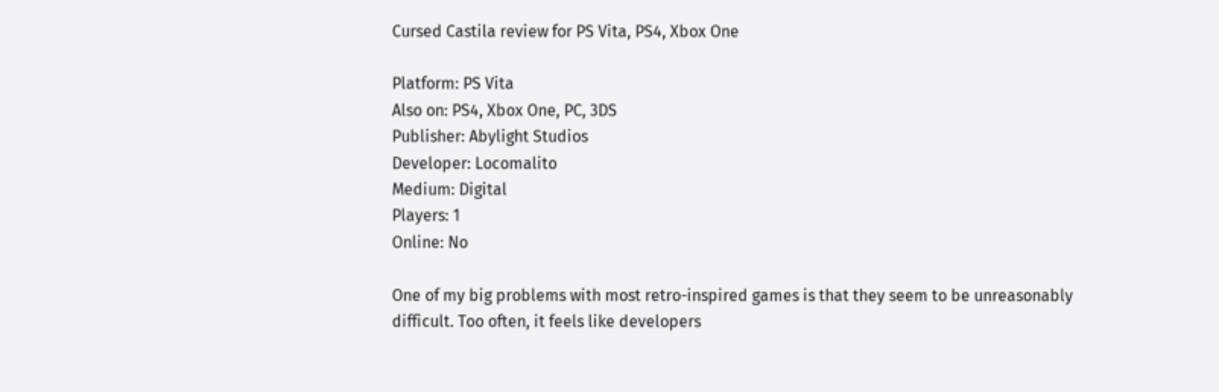Cursed Castila review for PS Vita, PS4, Xbox One

Platform: PS Vita
Also on: PS4, Xbox One, PC, 3DS
Publisher: Abylight Studios
Developer: Locomalito
Medium: Digital
Players: 1
Online: No

One of my big problems with most retro-inspired games is that they seem to be unreasonably difficult. Too often, it feels like developers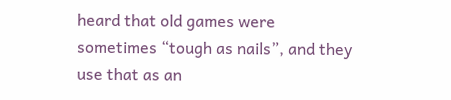heard that old games were sometimes “tough as nails”, and they use that as an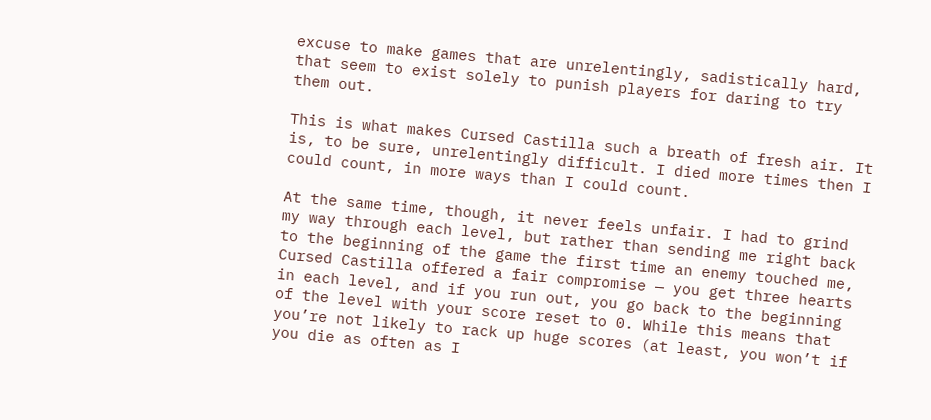excuse to make games that are unrelentingly, sadistically hard, that seem to exist solely to punish players for daring to try them out.

This is what makes Cursed Castilla such a breath of fresh air. It is, to be sure, unrelentingly difficult. I died more times then I could count, in more ways than I could count.

At the same time, though, it never feels unfair. I had to grind my way through each level, but rather than sending me right back to the beginning of the game the first time an enemy touched me, Cursed Castilla offered a fair compromise — you get three hearts in each level, and if you run out, you go back to the beginning of the level with your score reset to 0. While this means that you’re not likely to rack up huge scores (at least, you won’t if you die as often as I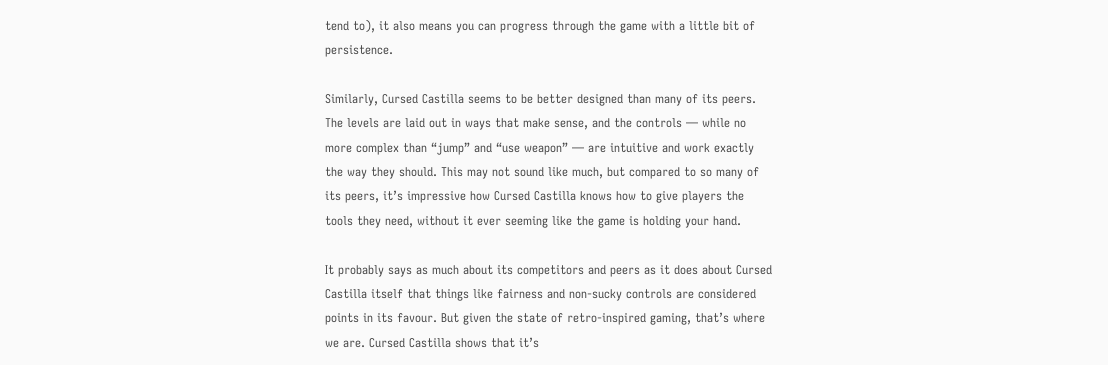tend to), it also means you can progress through the game with a little bit of persistence.

Similarly, Cursed Castilla seems to be better designed than many of its peers. The levels are laid out in ways that make sense, and the controls — while no more complex than “jump” and “use weapon” — are intuitive and work exactly the way they should. This may not sound like much, but compared to so many of its peers, it’s impressive how Cursed Castilla knows how to give players the tools they need, without it ever seeming like the game is holding your hand.

It probably says as much about its competitors and peers as it does about Cursed Castilla itself that things like fairness and non-sucky controls are considered points in its favour. But given the state of retro-inspired gaming, that’s where we are. Cursed Castilla shows that it’s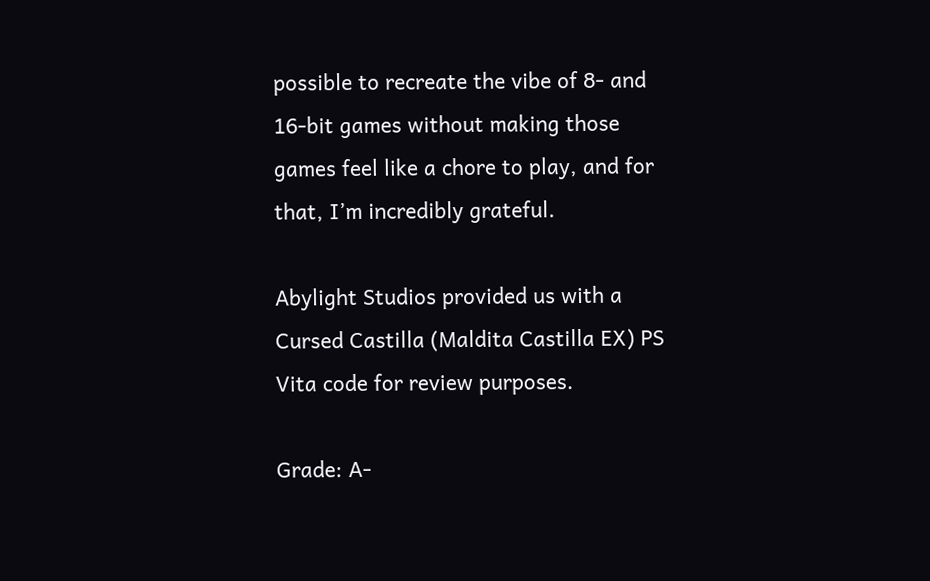possible to recreate the vibe of 8- and 16-bit games without making those games feel like a chore to play, and for that, I’m incredibly grateful.

Abylight Studios provided us with a Cursed Castilla (Maldita Castilla EX) PS Vita code for review purposes.

Grade: A-